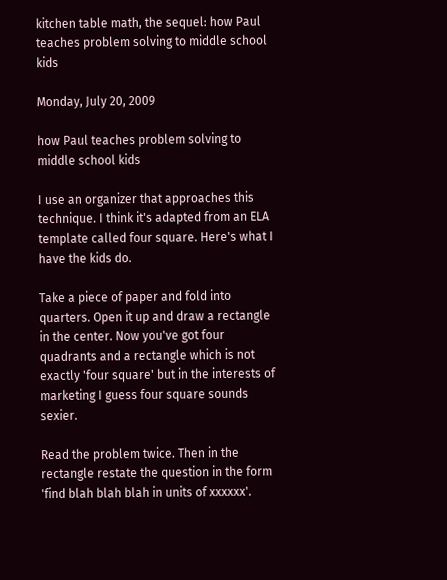kitchen table math, the sequel: how Paul teaches problem solving to middle school kids

Monday, July 20, 2009

how Paul teaches problem solving to middle school kids

I use an organizer that approaches this technique. I think it's adapted from an ELA template called four square. Here's what I have the kids do.

Take a piece of paper and fold into quarters. Open it up and draw a rectangle in the center. Now you've got four quadrants and a rectangle which is not exactly 'four square' but in the interests of marketing I guess four square sounds sexier.

Read the problem twice. Then in the rectangle restate the question in the form 'find blah blah blah in units of xxxxxx'.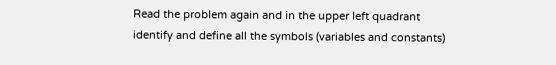Read the problem again and in the upper left quadrant identify and define all the symbols (variables and constants)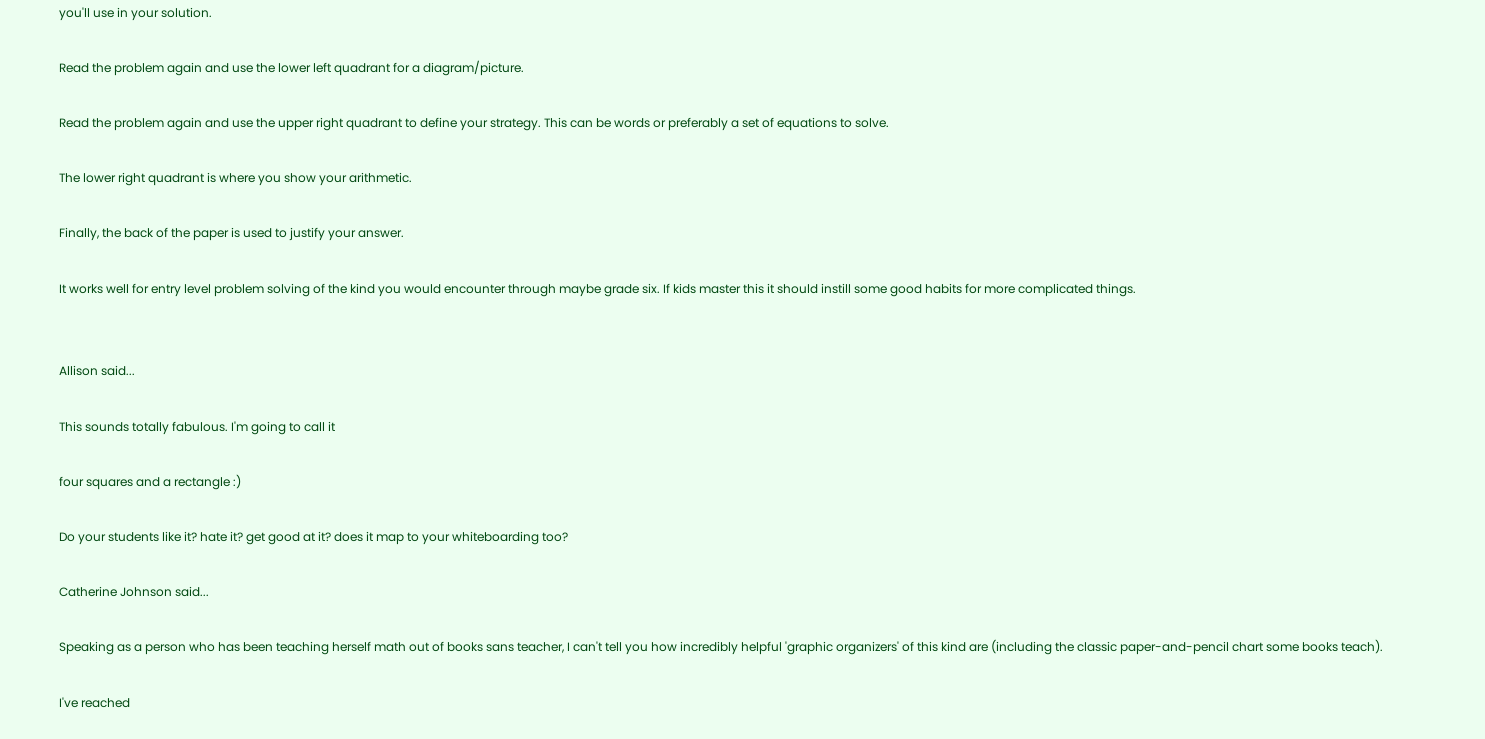you'll use in your solution.

Read the problem again and use the lower left quadrant for a diagram/picture.

Read the problem again and use the upper right quadrant to define your strategy. This can be words or preferably a set of equations to solve.

The lower right quadrant is where you show your arithmetic.

Finally, the back of the paper is used to justify your answer.

It works well for entry level problem solving of the kind you would encounter through maybe grade six. If kids master this it should instill some good habits for more complicated things.


Allison said...

This sounds totally fabulous. I'm going to call it

four squares and a rectangle :)

Do your students like it? hate it? get good at it? does it map to your whiteboarding too?

Catherine Johnson said...

Speaking as a person who has been teaching herself math out of books sans teacher, I can't tell you how incredibly helpful 'graphic organizers' of this kind are (including the classic paper-and-pencil chart some books teach).

I've reached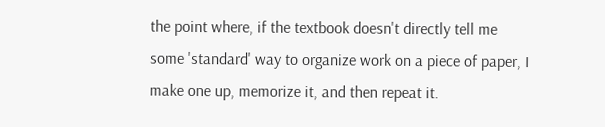the point where, if the textbook doesn't directly tell me some 'standard' way to organize work on a piece of paper, I make one up, memorize it, and then repeat it.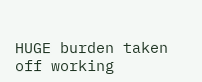HUGE burden taken off working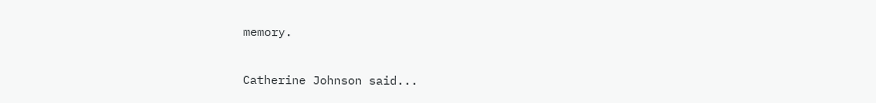memory.

Catherine Johnson said...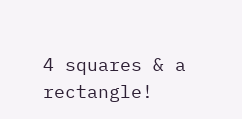4 squares & a rectangle!